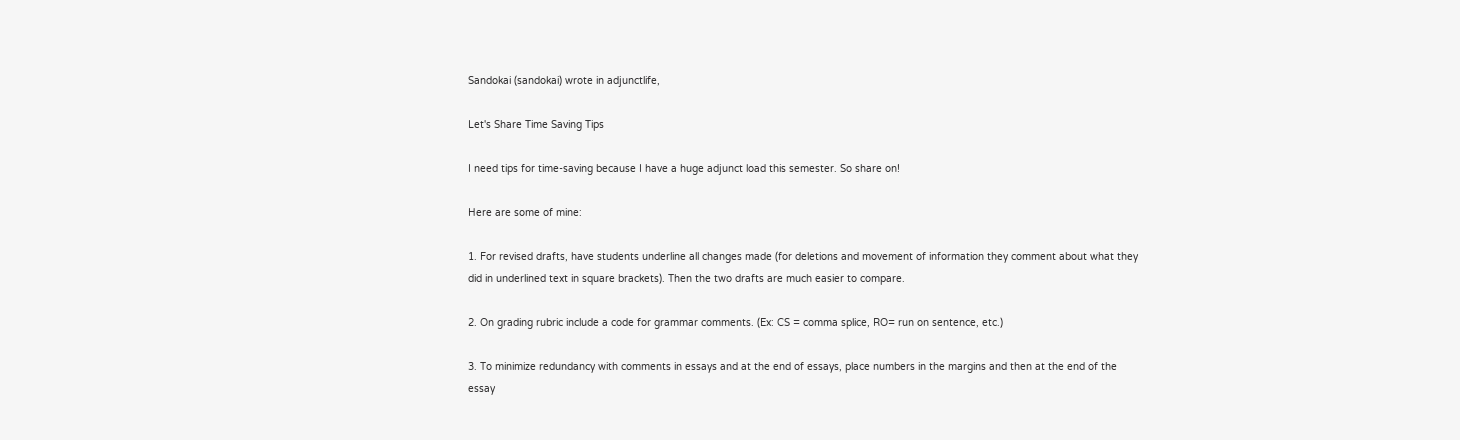Sandokai (sandokai) wrote in adjunctlife,

Let's Share Time Saving Tips

I need tips for time-saving because I have a huge adjunct load this semester. So share on!

Here are some of mine:

1. For revised drafts, have students underline all changes made (for deletions and movement of information they comment about what they did in underlined text in square brackets). Then the two drafts are much easier to compare.

2. On grading rubric include a code for grammar comments. (Ex: CS = comma splice, RO= run on sentence, etc.)

3. To minimize redundancy with comments in essays and at the end of essays, place numbers in the margins and then at the end of the essay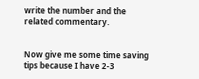write the number and the related commentary.


Now give me some time saving tips because I have 2-3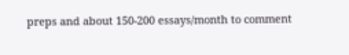preps and about 150-200 essays/month to comment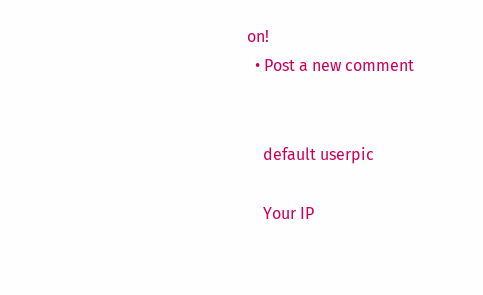on!
  • Post a new comment


    default userpic

    Your IP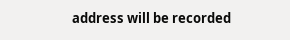address will be recorded